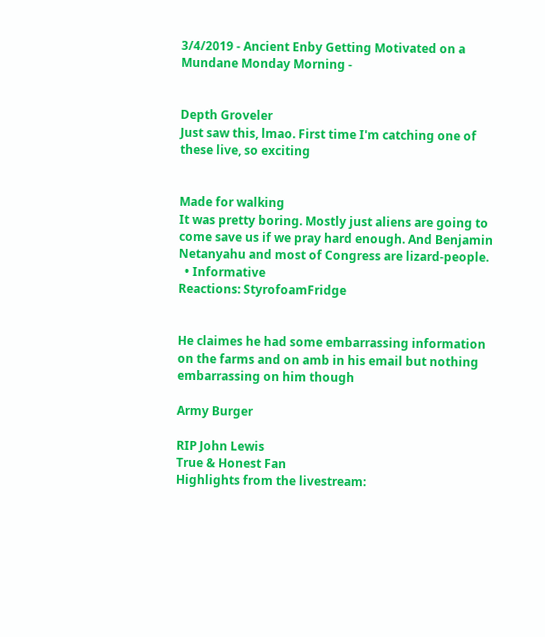3/4/2019 - Ancient Enby Getting Motivated on a Mundane Monday Morning -


Depth Groveler
Just saw this, lmao. First time I'm catching one of these live, so exciting


Made for walking
It was pretty boring. Mostly just aliens are going to come save us if we pray hard enough. And Benjamin Netanyahu and most of Congress are lizard-people.
  • Informative
Reactions: StyrofoamFridge


He claimes he had some embarrassing information on the farms and on amb in his email but nothing embarrassing on him though

Army Burger

RIP John Lewis
True & Honest Fan
Highlights from the livestream: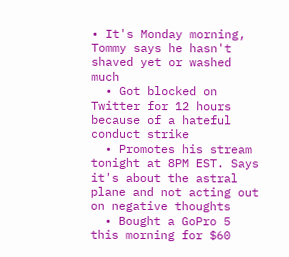• It's Monday morning, Tommy says he hasn't shaved yet or washed much
  • Got blocked on Twitter for 12 hours because of a hateful conduct strike
  • Promotes his stream tonight at 8PM EST. Says it's about the astral plane and not acting out on negative thoughts
  • Bought a GoPro 5 this morning for $60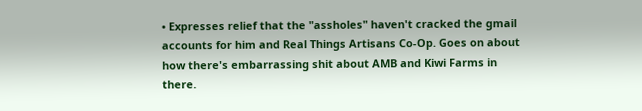• Expresses relief that the "assholes" haven't cracked the gmail accounts for him and Real Things Artisans Co-Op. Goes on about how there's embarrassing shit about AMB and Kiwi Farms in there.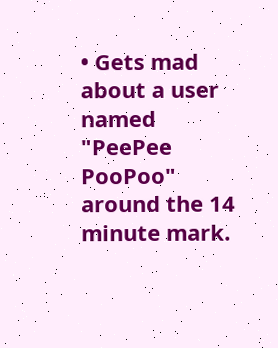• Gets mad about a user named "PeePee PooPoo" around the 14 minute mark.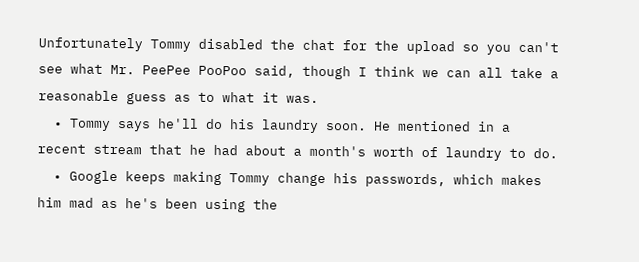Unfortunately Tommy disabled the chat for the upload so you can't see what Mr. PeePee PooPoo said, though I think we can all take a reasonable guess as to what it was.
  • Tommy says he'll do his laundry soon. He mentioned in a recent stream that he had about a month's worth of laundry to do.
  • Google keeps making Tommy change his passwords, which makes him mad as he's been using the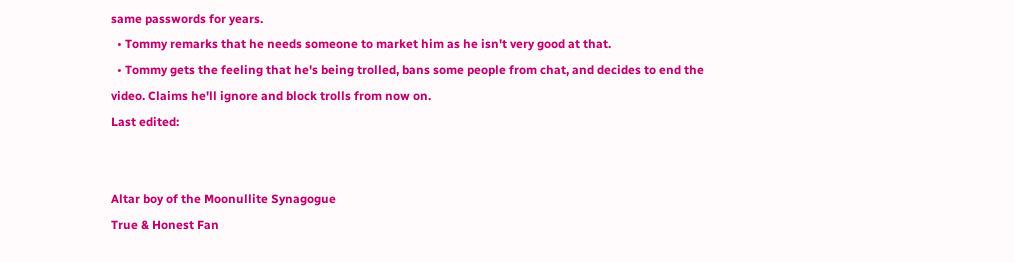same passwords for years.
  • Tommy remarks that he needs someone to market him as he isn't very good at that.
  • Tommy gets the feeling that he's being trolled, bans some people from chat, and decides to end the video. Claims he'll ignore and block trolls from now on.
Last edited:


Altar boy of the Moonullite Synagogue
True & Honest Fan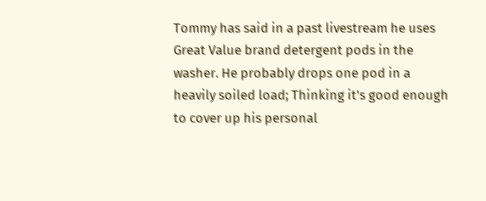Tommy has said in a past livestream he uses Great Value brand detergent pods in the washer. He probably drops one pod in a heavily soiled load; Thinking it's good enough to cover up his personal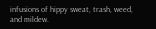infusions of hippy sweat, trash, weed, and mildew.